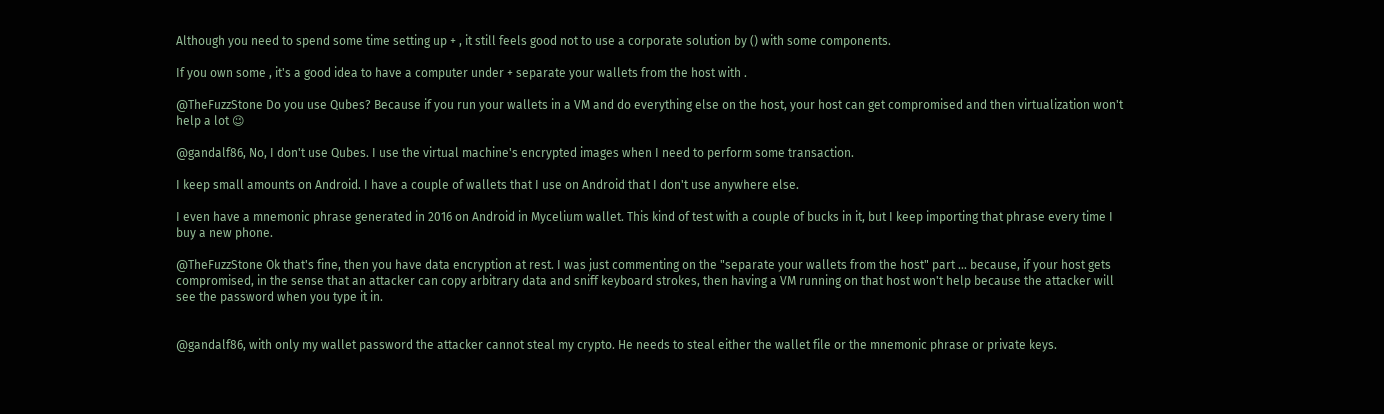Although you need to spend some time setting up + , it still feels good not to use a corporate solution by () with some components.

If you own some , it's a good idea to have a computer under + separate your wallets from the host with .

@TheFuzzStone Do you use Qubes? Because if you run your wallets in a VM and do everything else on the host, your host can get compromised and then virtualization won't help a lot 😉

@gandalf86, No, I don't use Qubes. I use the virtual machine's encrypted images when I need to perform some transaction.

I keep small amounts on Android. I have a couple of wallets that I use on Android that I don't use anywhere else.

I even have a mnemonic phrase generated in 2016 on Android in Mycelium wallet. This kind of test with a couple of bucks in it, but I keep importing that phrase every time I buy a new phone.

@TheFuzzStone Ok that's fine, then you have data encryption at rest. I was just commenting on the "separate your wallets from the host" part ... because, if your host gets compromised, in the sense that an attacker can copy arbitrary data and sniff keyboard strokes, then having a VM running on that host won't help because the attacker will see the password when you type it in.


@gandalf86, with only my wallet password the attacker cannot steal my crypto. He needs to steal either the wallet file or the mnemonic phrase or private keys.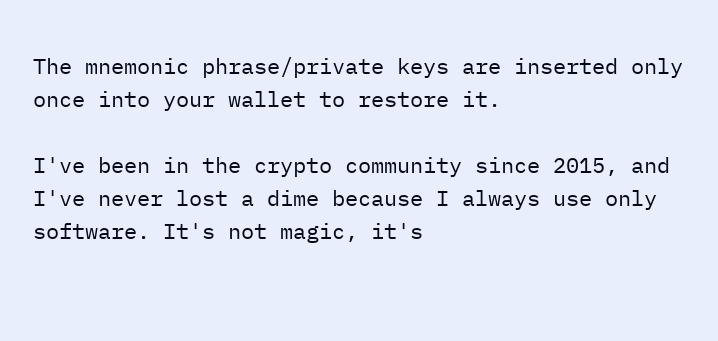The mnemonic phrase/private keys are inserted only once into your wallet to restore it.

I've been in the crypto community since 2015, and I've never lost a dime because I always use only software. It's not magic, it's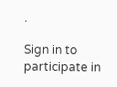.

Sign in to participate in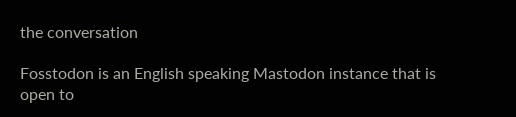the conversation

Fosstodon is an English speaking Mastodon instance that is open to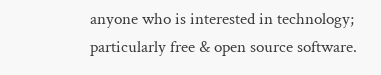anyone who is interested in technology; particularly free & open source software.